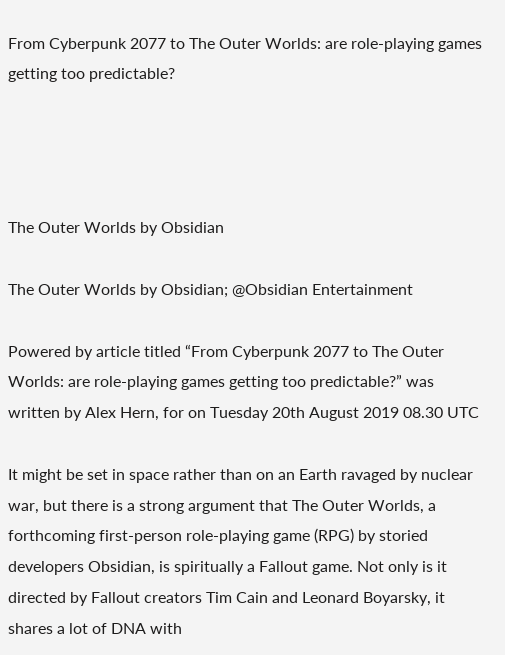From Cyberpunk 2077 to The Outer Worlds: are role-playing games getting too predictable?




The Outer Worlds by Obsidian

The Outer Worlds by Obsidian; @Obsidian Entertainment

Powered by article titled “From Cyberpunk 2077 to The Outer Worlds: are role-playing games getting too predictable?” was written by Alex Hern, for on Tuesday 20th August 2019 08.30 UTC

It might be set in space rather than on an Earth ravaged by nuclear war, but there is a strong argument that The Outer Worlds, a forthcoming first-person role-playing game (RPG) by storied developers Obsidian, is spiritually a Fallout game. Not only is it directed by Fallout creators Tim Cain and Leonard Boyarsky, it shares a lot of DNA with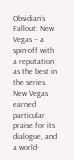Obsidian’s Fallout: New Vegas – a spin-off with a reputation as the best in the series. New Vegas earned particular praise for its dialogue, and a world-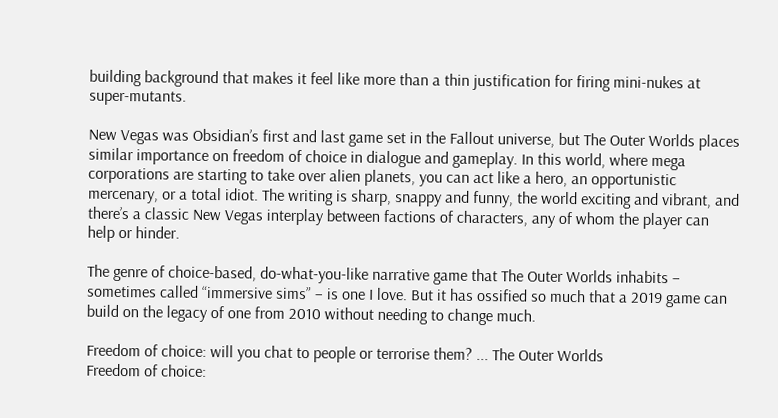building background that makes it feel like more than a thin justification for firing mini-nukes at super-mutants.

New Vegas was Obsidian’s first and last game set in the Fallout universe, but The Outer Worlds places similar importance on freedom of choice in dialogue and gameplay. In this world, where mega corporations are starting to take over alien planets, you can act like a hero, an opportunistic mercenary, or a total idiot. The writing is sharp, snappy and funny, the world exciting and vibrant, and there’s a classic New Vegas interplay between factions of characters, any of whom the player can help or hinder.

The genre of choice-based, do-what-you-like narrative game that The Outer Worlds inhabits – sometimes called “immersive sims” – is one I love. But it has ossified so much that a 2019 game can build on the legacy of one from 2010 without needing to change much.

Freedom of choice: will you chat to people or terrorise them? ... The Outer Worlds
Freedom of choice: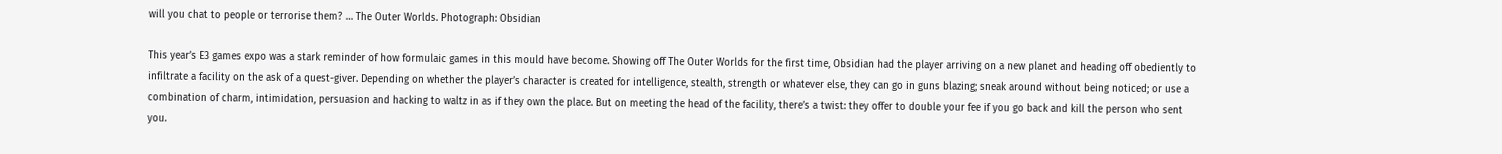will you chat to people or terrorise them? … The Outer Worlds. Photograph: Obsidian

This year’s E3 games expo was a stark reminder of how formulaic games in this mould have become. Showing off The Outer Worlds for the first time, Obsidian had the player arriving on a new planet and heading off obediently to infiltrate a facility on the ask of a quest-giver. Depending on whether the player’s character is created for intelligence, stealth, strength or whatever else, they can go in guns blazing; sneak around without being noticed; or use a combination of charm, intimidation, persuasion and hacking to waltz in as if they own the place. But on meeting the head of the facility, there’s a twist: they offer to double your fee if you go back and kill the person who sent you.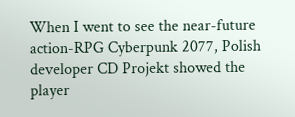When I went to see the near-future action-RPG Cyberpunk 2077, Polish developer CD Projekt showed the player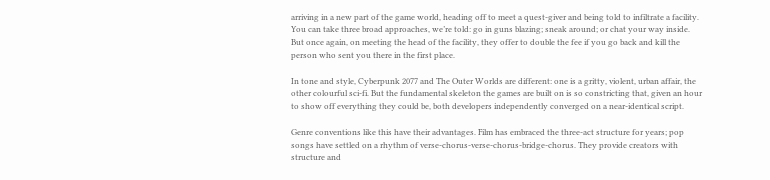arriving in a new part of the game world, heading off to meet a quest-giver and being told to infiltrate a facility. You can take three broad approaches, we’re told: go in guns blazing; sneak around; or chat your way inside. But once again, on meeting the head of the facility, they offer to double the fee if you go back and kill the person who sent you there in the first place.

In tone and style, Cyberpunk 2077 and The Outer Worlds are different: one is a gritty, violent, urban affair, the other colourful sci-fi. But the fundamental skeleton the games are built on is so constricting that, given an hour to show off everything they could be, both developers independently converged on a near-identical script.

Genre conventions like this have their advantages. Film has embraced the three-act structure for years; pop songs have settled on a rhythm of verse-chorus-verse-chorus-bridge-chorus. They provide creators with structure and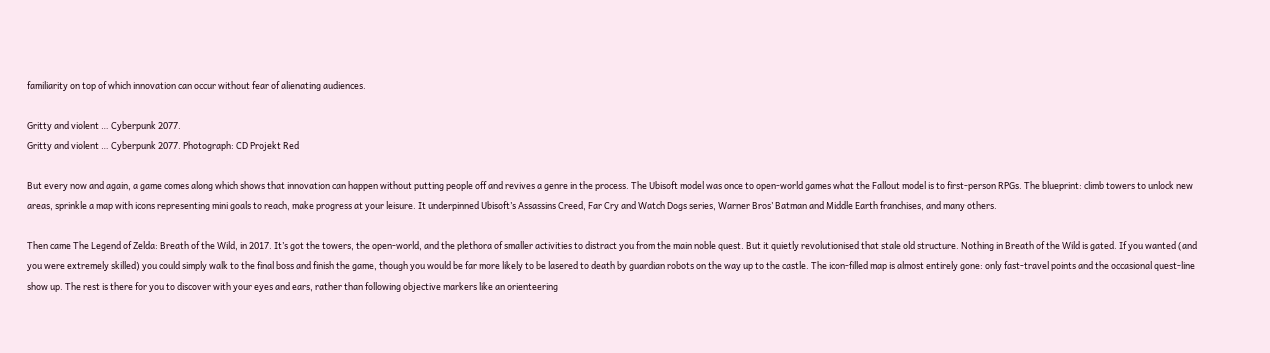familiarity on top of which innovation can occur without fear of alienating audiences.

Gritty and violent … Cyberpunk 2077.
Gritty and violent … Cyberpunk 2077. Photograph: CD Projekt Red

But every now and again, a game comes along which shows that innovation can happen without putting people off and revives a genre in the process. The Ubisoft model was once to open-world games what the Fallout model is to first-person RPGs. The blueprint: climb towers to unlock new areas, sprinkle a map with icons representing mini goals to reach, make progress at your leisure. It underpinned Ubisoft’s Assassins Creed, Far Cry and Watch Dogs series, Warner Bros’ Batman and Middle Earth franchises, and many others.

Then came The Legend of Zelda: Breath of the Wild, in 2017. It’s got the towers, the open-world, and the plethora of smaller activities to distract you from the main noble quest. But it quietly revolutionised that stale old structure. Nothing in Breath of the Wild is gated. If you wanted (and you were extremely skilled) you could simply walk to the final boss and finish the game, though you would be far more likely to be lasered to death by guardian robots on the way up to the castle. The icon-filled map is almost entirely gone: only fast-travel points and the occasional quest-line show up. The rest is there for you to discover with your eyes and ears, rather than following objective markers like an orienteering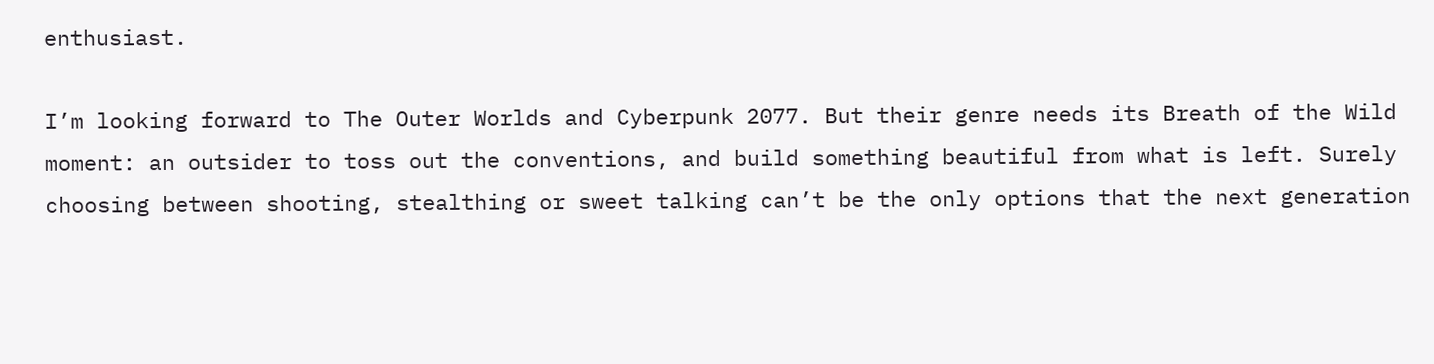enthusiast.

I’m looking forward to The Outer Worlds and Cyberpunk 2077. But their genre needs its Breath of the Wild moment: an outsider to toss out the conventions, and build something beautiful from what is left. Surely choosing between shooting, stealthing or sweet talking can’t be the only options that the next generation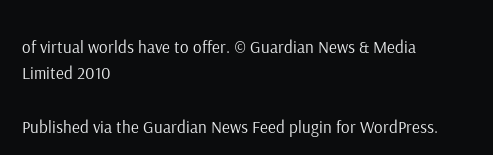of virtual worlds have to offer. © Guardian News & Media Limited 2010

Published via the Guardian News Feed plugin for WordPress.